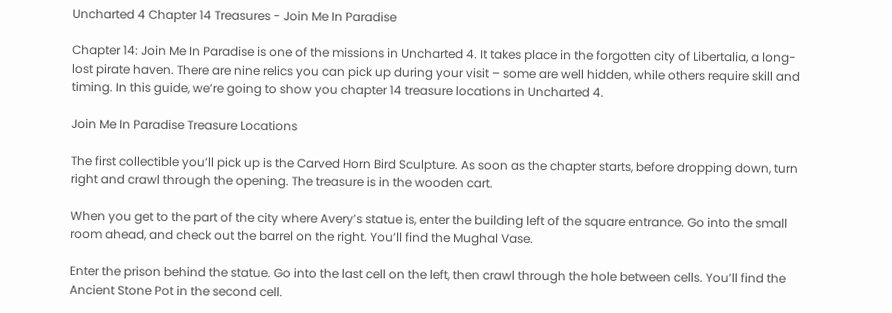Uncharted 4 Chapter 14 Treasures - Join Me In Paradise

Chapter 14: Join Me In Paradise is one of the missions in Uncharted 4. It takes place in the forgotten city of Libertalia, a long-lost pirate haven. There are nine relics you can pick up during your visit – some are well hidden, while others require skill and timing. In this guide, we’re going to show you chapter 14 treasure locations in Uncharted 4.

Join Me In Paradise Treasure Locations

The first collectible you’ll pick up is the Carved Horn Bird Sculpture. As soon as the chapter starts, before dropping down, turn right and crawl through the opening. The treasure is in the wooden cart.

When you get to the part of the city where Avery’s statue is, enter the building left of the square entrance. Go into the small room ahead, and check out the barrel on the right. You’ll find the Mughal Vase.

Enter the prison behind the statue. Go into the last cell on the left, then crawl through the hole between cells. You’ll find the Ancient Stone Pot in the second cell.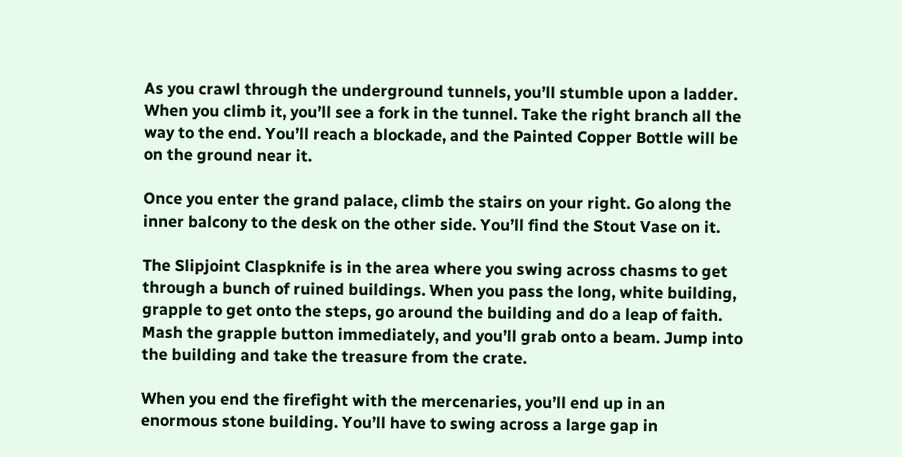As you crawl through the underground tunnels, you’ll stumble upon a ladder. When you climb it, you’ll see a fork in the tunnel. Take the right branch all the way to the end. You’ll reach a blockade, and the Painted Copper Bottle will be on the ground near it.

Once you enter the grand palace, climb the stairs on your right. Go along the inner balcony to the desk on the other side. You’ll find the Stout Vase on it.

The Slipjoint Claspknife is in the area where you swing across chasms to get through a bunch of ruined buildings. When you pass the long, white building, grapple to get onto the steps, go around the building and do a leap of faith. Mash the grapple button immediately, and you’ll grab onto a beam. Jump into the building and take the treasure from the crate.

When you end the firefight with the mercenaries, you’ll end up in an enormous stone building. You’ll have to swing across a large gap in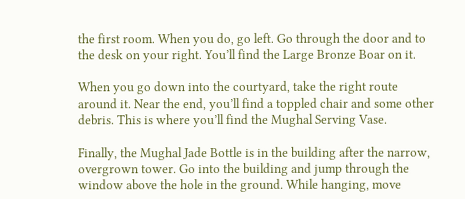the first room. When you do, go left. Go through the door and to the desk on your right. You’ll find the Large Bronze Boar on it.

When you go down into the courtyard, take the right route around it. Near the end, you’ll find a toppled chair and some other debris. This is where you’ll find the Mughal Serving Vase.

Finally, the Mughal Jade Bottle is in the building after the narrow, overgrown tower. Go into the building and jump through the window above the hole in the ground. While hanging, move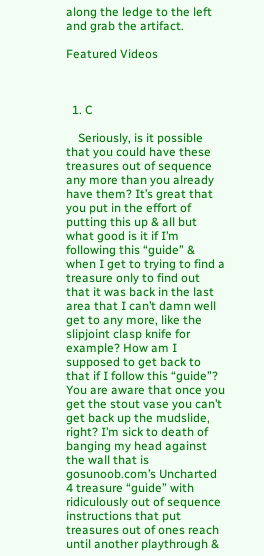along the ledge to the left and grab the artifact.

Featured Videos



  1. C

    Seriously, is it possible that you could have these treasures out of sequence any more than you already have them? It’s great that you put in the effort of putting this up & all but what good is it if I’m following this “guide” & when I get to trying to find a treasure only to find out that it was back in the last area that I can’t damn well get to any more, like the slipjoint clasp knife for example? How am I supposed to get back to that if I follow this “guide”? You are aware that once you get the stout vase you can’t get back up the mudslide, right? I’m sick to death of banging my head against the wall that is gosunoob.com’s Uncharted 4 treasure “guide” with ridiculously out of sequence instructions that put treasures out of ones reach until another playthrough &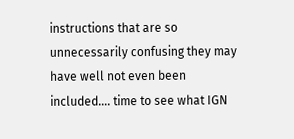instructions that are so unnecessarily confusing they may have well not even been included…. time to see what IGN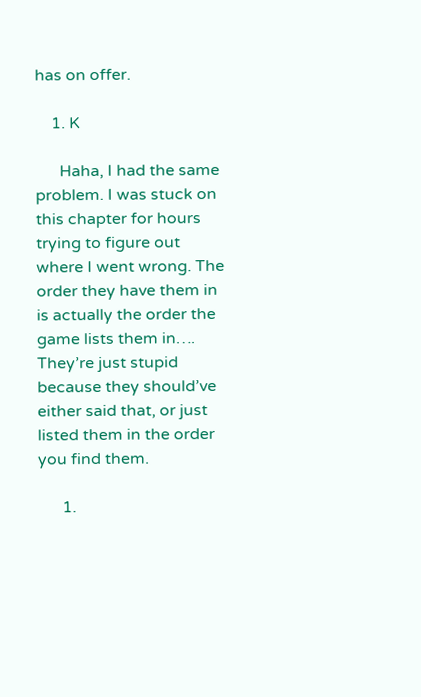has on offer.

    1. K

      Haha, I had the same problem. I was stuck on this chapter for hours trying to figure out where I went wrong. The order they have them in is actually the order the game lists them in…. They’re just stupid because they should’ve either said that, or just listed them in the order you find them.

      1.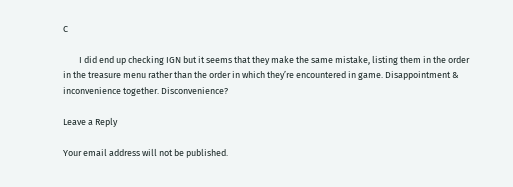C

        I did end up checking IGN but it seems that they make the same mistake, listing them in the order in the treasure menu rather than the order in which they’re encountered in game. Disappointment & inconvenience together. Disconvenience?

Leave a Reply

Your email address will not be published.